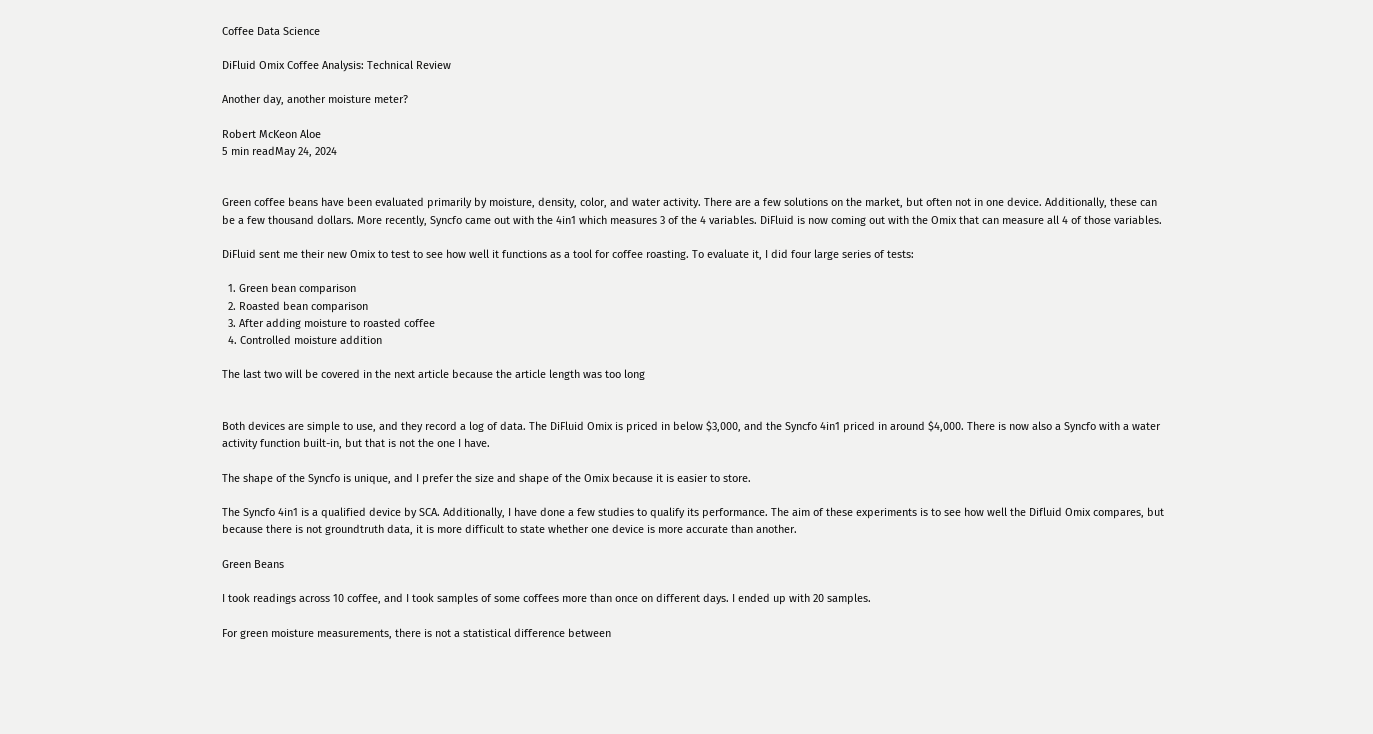Coffee Data Science

DiFluid Omix Coffee Analysis: Technical Review

Another day, another moisture meter?

Robert McKeon Aloe
5 min readMay 24, 2024


Green coffee beans have been evaluated primarily by moisture, density, color, and water activity. There are a few solutions on the market, but often not in one device. Additionally, these can be a few thousand dollars. More recently, Syncfo came out with the 4in1 which measures 3 of the 4 variables. DiFluid is now coming out with the Omix that can measure all 4 of those variables.

DiFluid sent me their new Omix to test to see how well it functions as a tool for coffee roasting. To evaluate it, I did four large series of tests:

  1. Green bean comparison
  2. Roasted bean comparison
  3. After adding moisture to roasted coffee
  4. Controlled moisture addition

The last two will be covered in the next article because the article length was too long


Both devices are simple to use, and they record a log of data. The DiFluid Omix is priced in below $3,000, and the Syncfo 4in1 priced in around $4,000. There is now also a Syncfo with a water activity function built-in, but that is not the one I have.

The shape of the Syncfo is unique, and I prefer the size and shape of the Omix because it is easier to store.

The Syncfo 4in1 is a qualified device by SCA. Additionally, I have done a few studies to qualify its performance. The aim of these experiments is to see how well the Difluid Omix compares, but because there is not groundtruth data, it is more difficult to state whether one device is more accurate than another.

Green Beans

I took readings across 10 coffee, and I took samples of some coffees more than once on different days. I ended up with 20 samples.

For green moisture measurements, there is not a statistical difference between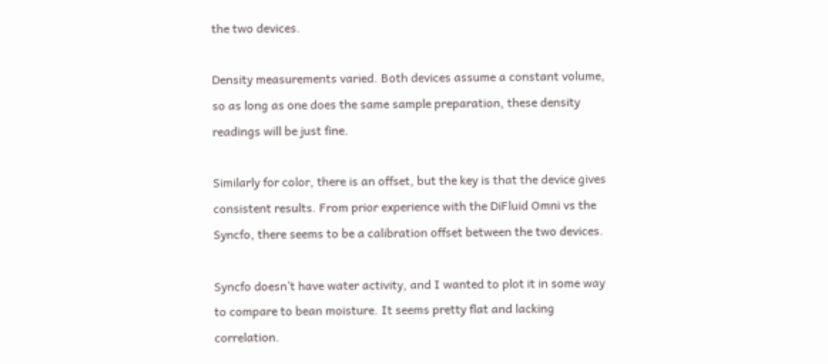the two devices.

Density measurements varied. Both devices assume a constant volume, so as long as one does the same sample preparation, these density readings will be just fine.

Similarly for color, there is an offset, but the key is that the device gives consistent results. From prior experience with the DiFluid Omni vs the Syncfo, there seems to be a calibration offset between the two devices.

Syncfo doesn’t have water activity, and I wanted to plot it in some way to compare to bean moisture. It seems pretty flat and lacking correlation.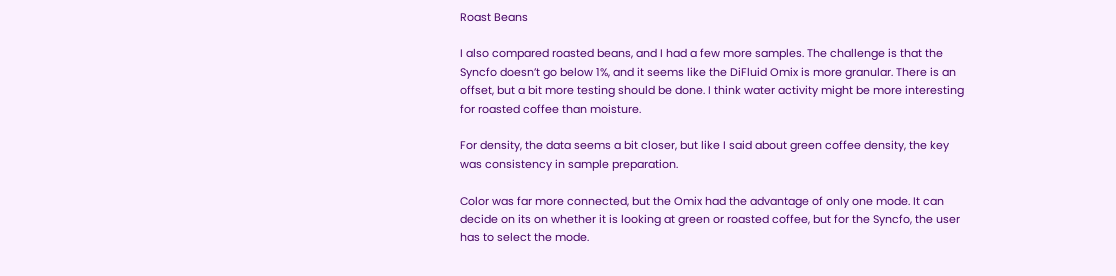Roast Beans

I also compared roasted beans, and I had a few more samples. The challenge is that the Syncfo doesn’t go below 1%, and it seems like the DiFluid Omix is more granular. There is an offset, but a bit more testing should be done. I think water activity might be more interesting for roasted coffee than moisture.

For density, the data seems a bit closer, but like I said about green coffee density, the key was consistency in sample preparation.

Color was far more connected, but the Omix had the advantage of only one mode. It can decide on its on whether it is looking at green or roasted coffee, but for the Syncfo, the user has to select the mode.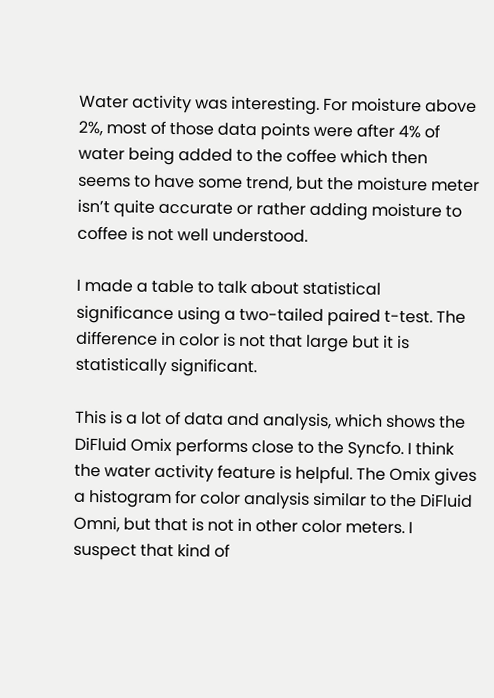Water activity was interesting. For moisture above 2%, most of those data points were after 4% of water being added to the coffee which then seems to have some trend, but the moisture meter isn’t quite accurate or rather adding moisture to coffee is not well understood.

I made a table to talk about statistical significance using a two-tailed paired t-test. The difference in color is not that large but it is statistically significant.

This is a lot of data and analysis, which shows the DiFluid Omix performs close to the Syncfo. I think the water activity feature is helpful. The Omix gives a histogram for color analysis similar to the DiFluid Omni, but that is not in other color meters. I suspect that kind of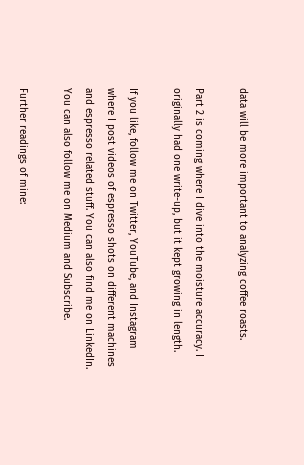data will be more important to analyzing coffee roasts.

Part 2 is coming where I dive into the moisture accuracy. I originally had one write-up, but it kept growing in length.

If you like, follow me on Twitter, YouTube, and Instagram where I post videos of espresso shots on different machines and espresso related stuff. You can also find me on LinkedIn. You can also follow me on Medium and Subscribe.

Further readings of mine: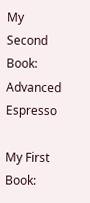My Second Book: Advanced Espresso

My First Book: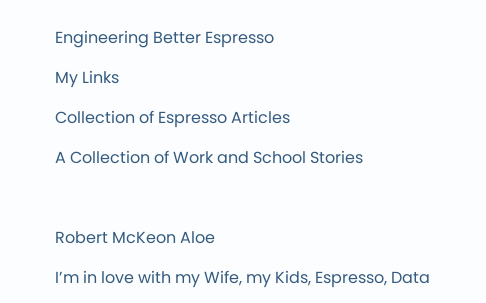Engineering Better Espresso

My Links

Collection of Espresso Articles

A Collection of Work and School Stories



Robert McKeon Aloe

I’m in love with my Wife, my Kids, Espresso, Data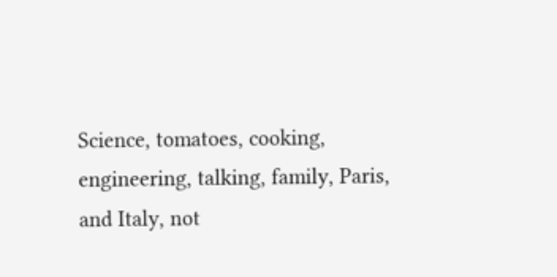Science, tomatoes, cooking, engineering, talking, family, Paris, and Italy, not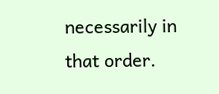necessarily in that order.